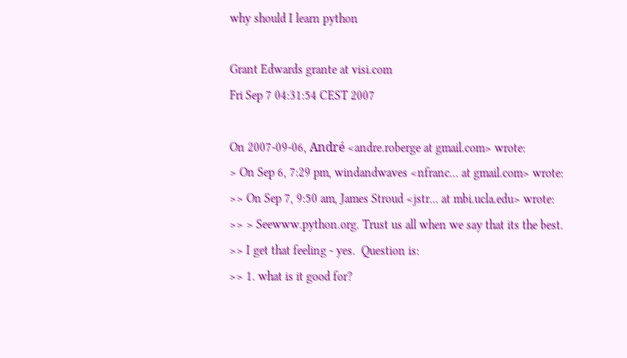why should I learn python

Grant Edwards grante at visi.com
Fri Sep 7 04:31:54 CEST 2007

On 2007-09-06, André <andre.roberge at gmail.com> wrote:
> On Sep 6, 7:29 pm, windandwaves <nfranc... at gmail.com> wrote:
>> On Sep 7, 9:50 am, James Stroud <jstr... at mbi.ucla.edu> wrote:
>> > Seewww.python.org. Trust us all when we say that its the best.
>> I get that feeling - yes.  Question is:
>> 1. what is it good for?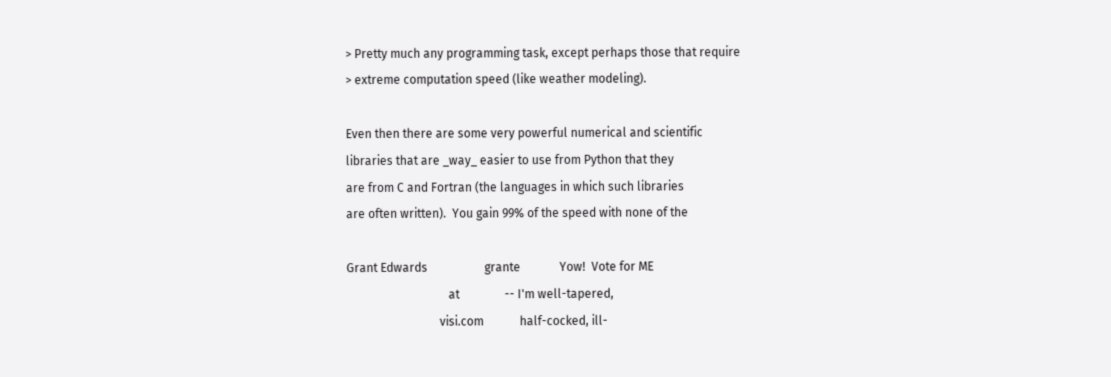> Pretty much any programming task, except perhaps those that require
> extreme computation speed (like weather modeling).

Even then there are some very powerful numerical and scientific
libraries that are _way_ easier to use from Python that they
are from C and Fortran (the languages in which such libraries
are often written).  You gain 99% of the speed with none of the

Grant Edwards                   grante             Yow!  Vote for ME
                                  at               -- I'm well-tapered,
                               visi.com            half-cocked, ill-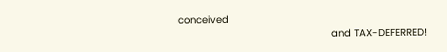conceived
                                                   and TAX-DEFERRED!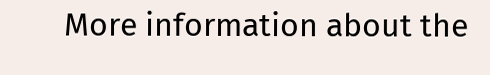More information about the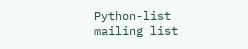Python-list mailing list